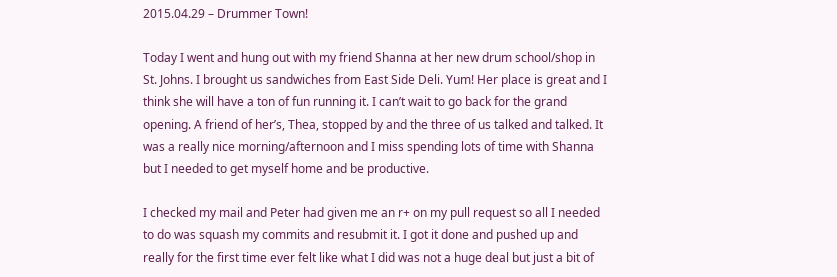2015.04.29 – Drummer Town!

Today I went and hung out with my friend Shanna at her new drum school/shop in St. Johns. I brought us sandwiches from East Side Deli. Yum! Her place is great and I think she will have a ton of fun running it. I can’t wait to go back for the grand opening. A friend of her’s, Thea, stopped by and the three of us talked and talked. It was a really nice morning/afternoon and I miss spending lots of time with Shanna but I needed to get myself home and be productive.

I checked my mail and Peter had given me an r+ on my pull request so all I needed to do was squash my commits and resubmit it. I got it done and pushed up and really for the first time ever felt like what I did was not a huge deal but just a bit of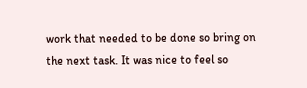work that needed to be done so bring on the next task. It was nice to feel so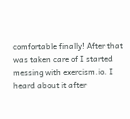comfortable finally! After that was taken care of I started messing with exercism.io. I heard about it after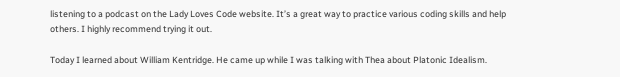listening to a podcast on the Lady Loves Code website. It’s a great way to practice various coding skills and help others. I highly recommend trying it out.

Today I learned about William Kentridge. He came up while I was talking with Thea about Platonic Idealism.